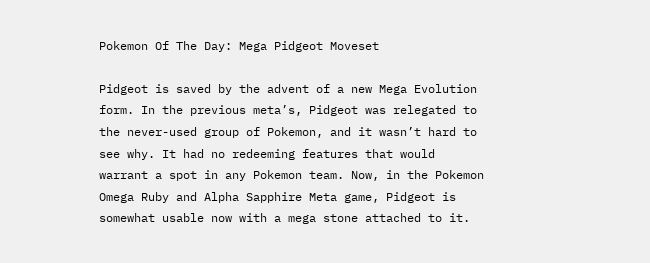Pokemon Of The Day: Mega Pidgeot Moveset

Pidgeot is saved by the advent of a new Mega Evolution form. In the previous meta’s, Pidgeot was relegated to the never-used group of Pokemon, and it wasn’t hard to see why. It had no redeeming features that would warrant a spot in any Pokemon team. Now, in the Pokemon Omega Ruby and Alpha Sapphire Meta game, Pidgeot is somewhat usable now with a mega stone attached to it.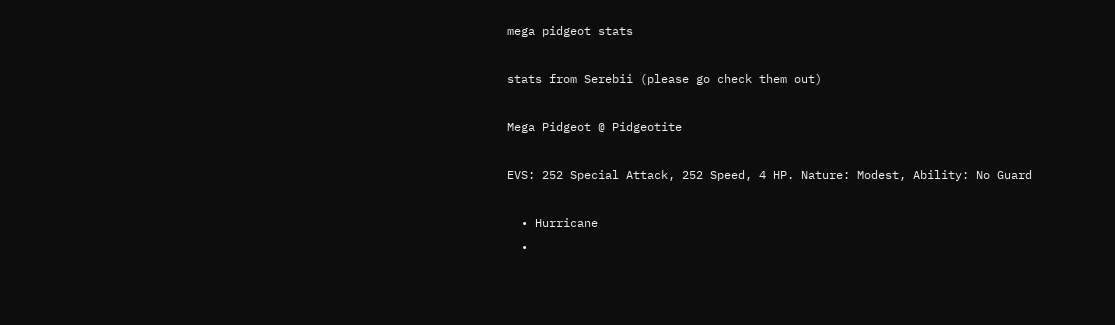mega pidgeot stats

stats from Serebii (please go check them out)

Mega Pidgeot @ Pidgeotite

EVS: 252 Special Attack, 252 Speed, 4 HP. Nature: Modest, Ability: No Guard

  • Hurricane
  •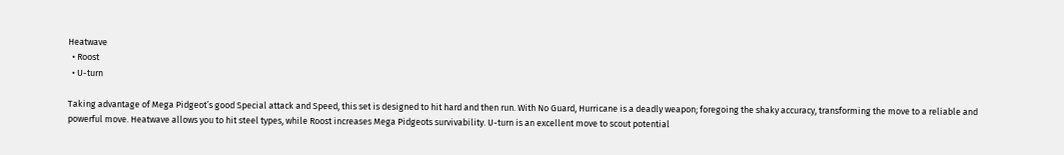Heatwave
  • Roost
  • U-turn

Taking advantage of Mega Pidgeot’s good Special attack and Speed, this set is designed to hit hard and then run. With No Guard, Hurricane is a deadly weapon; foregoing the shaky accuracy, transforming the move to a reliable and powerful move. Heatwave allows you to hit steel types, while Roost increases Mega Pidgeots survivability. U-turn is an excellent move to scout potential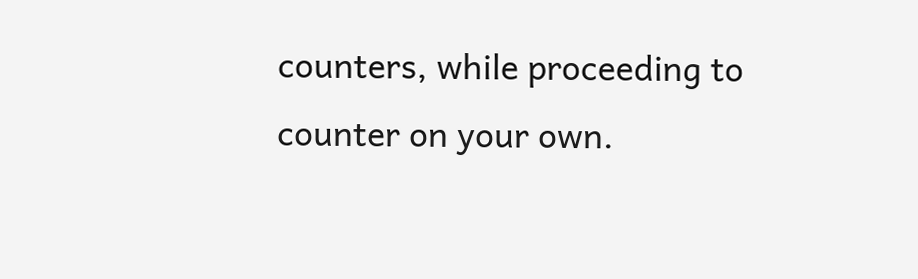counters, while proceeding to counter on your own.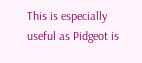This is especially useful as Pidgeot is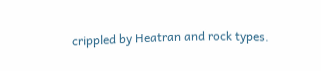crippled by Heatran and rock types.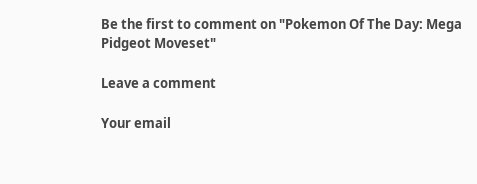Be the first to comment on "Pokemon Of The Day: Mega Pidgeot Moveset"

Leave a comment

Your email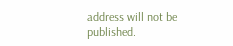address will not be published.